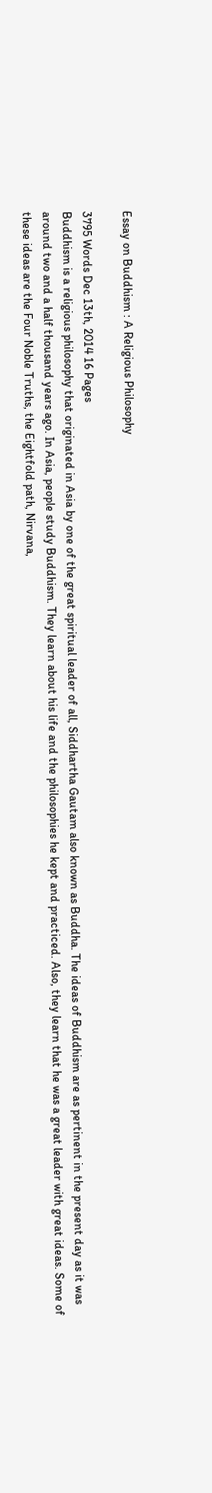Essay on Buddhism : A Religious Philosophy

3795 Words Dec 13th, 2014 16 Pages
Buddhism is a religious philosophy that originated in Asia by one of the great spiritual leader of all, Siddhartha Gautam also known as Buddha. The ideas of Buddhism are as pertinent in the present day as it was around two and a half thousand years ago. In Asia, people study Buddhism. They learn about his life and the philosophies he kept and practiced. Also, they learn that he was a great leader with great ideas. Some of these ideas are the Four Noble Truths, the Eightfold path, Nirvana,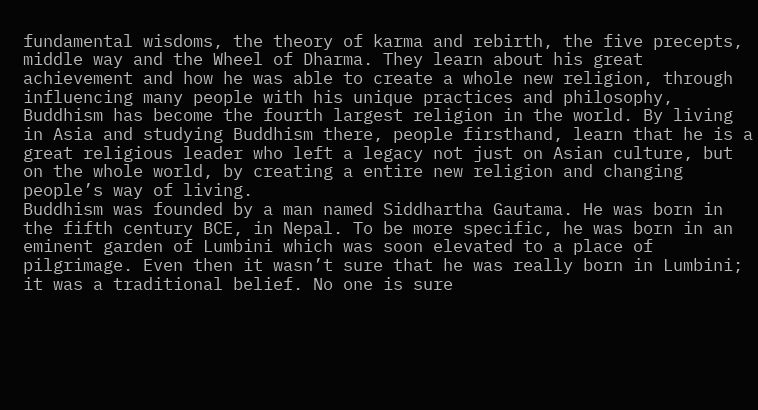fundamental wisdoms, the theory of karma and rebirth, the five precepts, middle way and the Wheel of Dharma. They learn about his great achievement and how he was able to create a whole new religion, through influencing many people with his unique practices and philosophy, Buddhism has become the fourth largest religion in the world. By living in Asia and studying Buddhism there, people firsthand, learn that he is a great religious leader who left a legacy not just on Asian culture, but on the whole world, by creating a entire new religion and changing people’s way of living.
Buddhism was founded by a man named Siddhartha Gautama. He was born in the fifth century BCE, in Nepal. To be more specific, he was born in an eminent garden of Lumbini which was soon elevated to a place of pilgrimage. Even then it wasn’t sure that he was really born in Lumbini; it was a traditional belief. No one is sure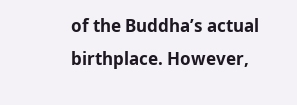of the Buddha’s actual birthplace. However,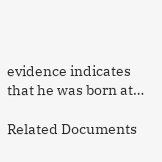evidence indicates that he was born at…

Related Documents